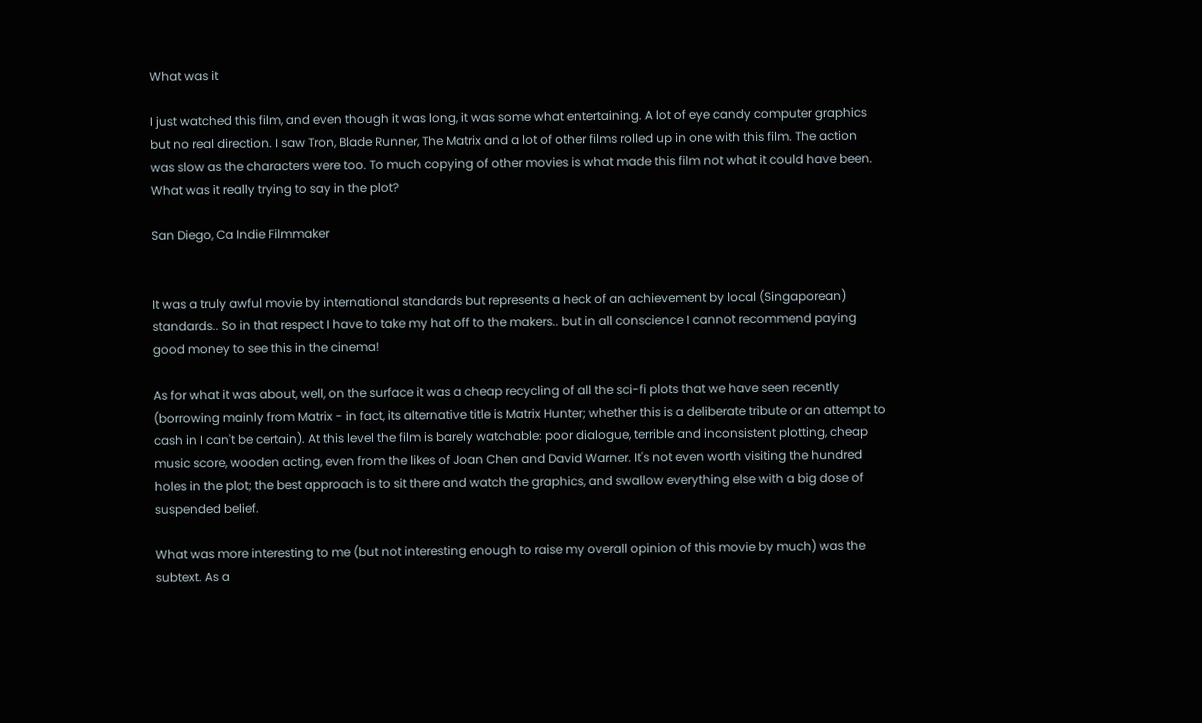What was it

I just watched this film, and even though it was long, it was some what entertaining. A lot of eye candy computer graphics but no real direction. I saw Tron, Blade Runner, The Matrix and a lot of other films rolled up in one with this film. The action was slow as the characters were too. To much copying of other movies is what made this film not what it could have been. What was it really trying to say in the plot?

San Diego, Ca Indie Filmmaker


It was a truly awful movie by international standards but represents a heck of an achievement by local (Singaporean) standards.. So in that respect I have to take my hat off to the makers.. but in all conscience I cannot recommend paying good money to see this in the cinema!

As for what it was about, well, on the surface it was a cheap recycling of all the sci-fi plots that we have seen recently (borrowing mainly from Matrix - in fact, its alternative title is Matrix Hunter; whether this is a deliberate tribute or an attempt to cash in I can't be certain). At this level the film is barely watchable: poor dialogue, terrible and inconsistent plotting, cheap music score, wooden acting, even from the likes of Joan Chen and David Warner. It's not even worth visiting the hundred holes in the plot; the best approach is to sit there and watch the graphics, and swallow everything else with a big dose of suspended belief.

What was more interesting to me (but not interesting enough to raise my overall opinion of this movie by much) was the subtext. As a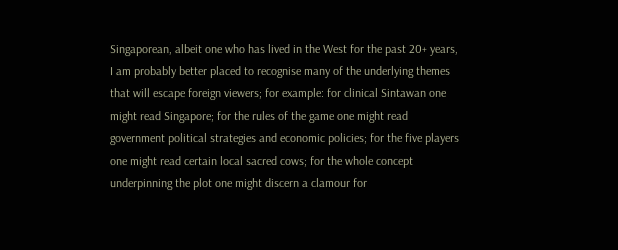Singaporean, albeit one who has lived in the West for the past 20+ years, I am probably better placed to recognise many of the underlying themes that will escape foreign viewers; for example: for clinical Sintawan one might read Singapore; for the rules of the game one might read government political strategies and economic policies; for the five players one might read certain local sacred cows; for the whole concept underpinning the plot one might discern a clamour for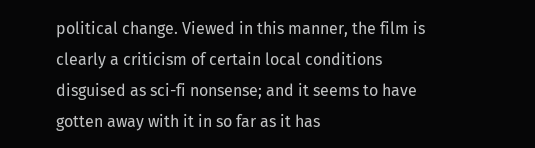political change. Viewed in this manner, the film is clearly a criticism of certain local conditions disguised as sci-fi nonsense; and it seems to have gotten away with it in so far as it has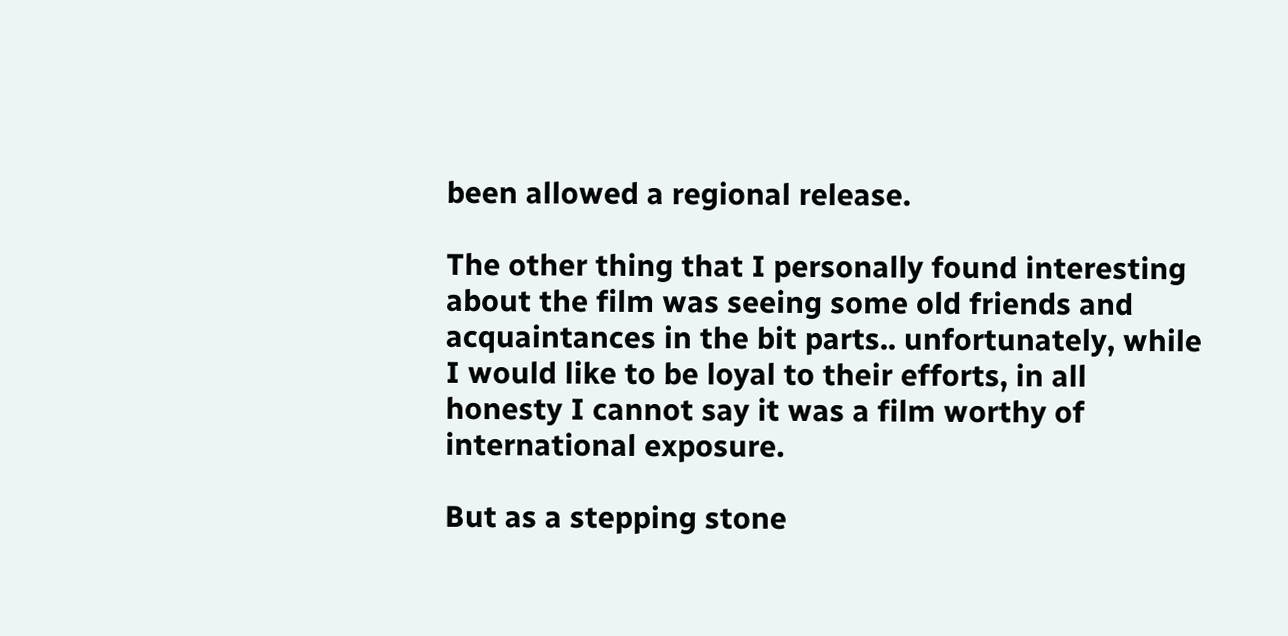been allowed a regional release.

The other thing that I personally found interesting about the film was seeing some old friends and acquaintances in the bit parts.. unfortunately, while I would like to be loyal to their efforts, in all honesty I cannot say it was a film worthy of international exposure.

But as a stepping stone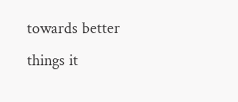towards better things it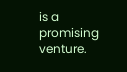is a promising venture.